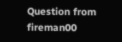Question from fireman00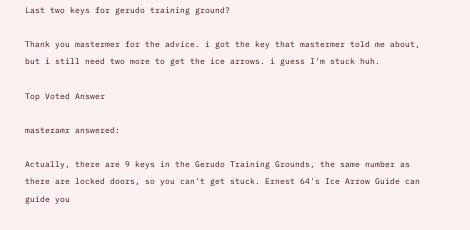Last two keys for gerudo training ground?

Thank you mastermer for the advice. i got the key that mastermer told me about, but i still need two more to get the ice arrows. i guess I'm stuck huh.

Top Voted Answer

masteramr answered:

Actually, there are 9 keys in the Gerudo Training Grounds, the same number as there are locked doors, so you can't get stuck. Ernest 64's Ice Arrow Guide can guide you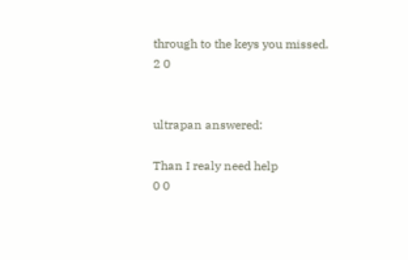through to the keys you missed.
2 0


ultrapan answered:

Than I realy need help
0 0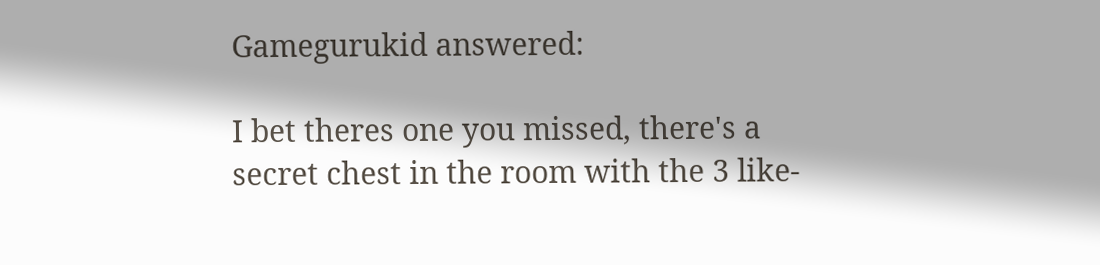Gamegurukid answered:

I bet theres one you missed, there's a secret chest in the room with the 3 like-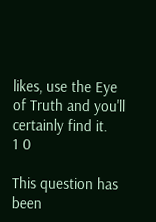likes, use the Eye of Truth and you'll certainly find it.
1 0

This question has been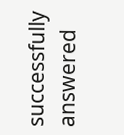successfully answered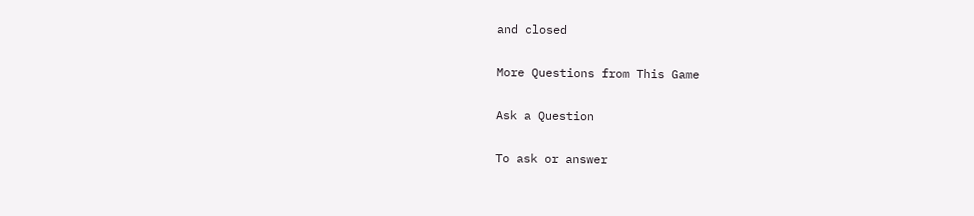and closed

More Questions from This Game

Ask a Question

To ask or answer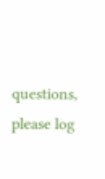questions, please log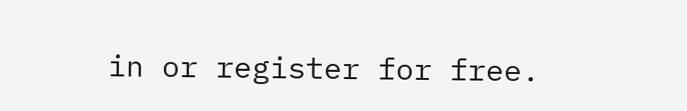in or register for free.